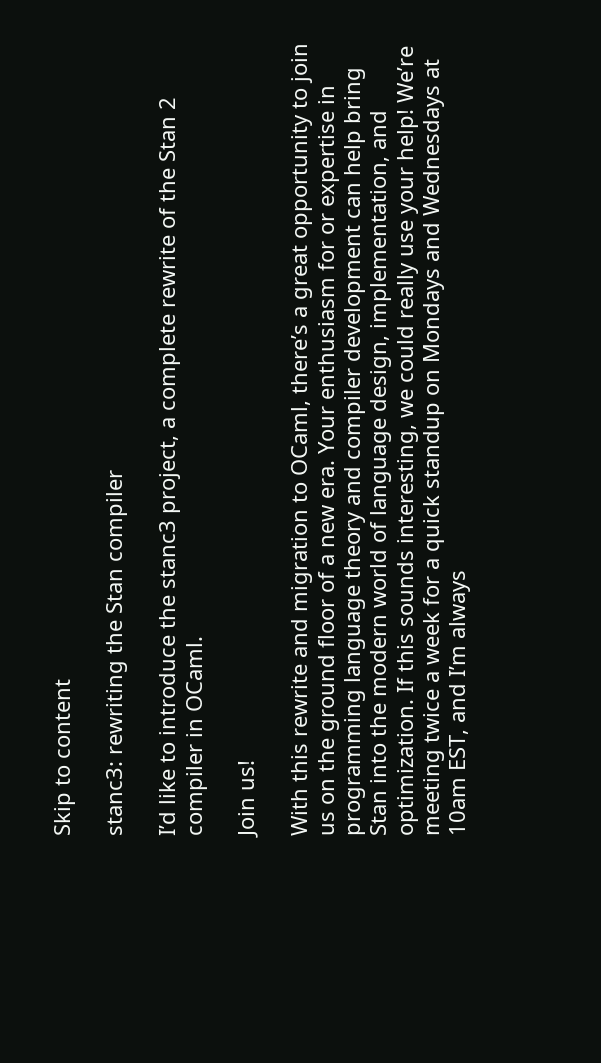Skip to content

stanc3: rewriting the Stan compiler

I’d like to introduce the stanc3 project, a complete rewrite of the Stan 2 compiler in OCaml.

Join us!

With this rewrite and migration to OCaml, there’s a great opportunity to join us on the ground floor of a new era. Your enthusiasm for or expertise in programming language theory and compiler development can help bring Stan into the modern world of language design, implementation, and optimization. If this sounds interesting, we could really use your help! We’re meeting twice a week for a quick standup on Mondays and Wednesdays at 10am EST, and I’m always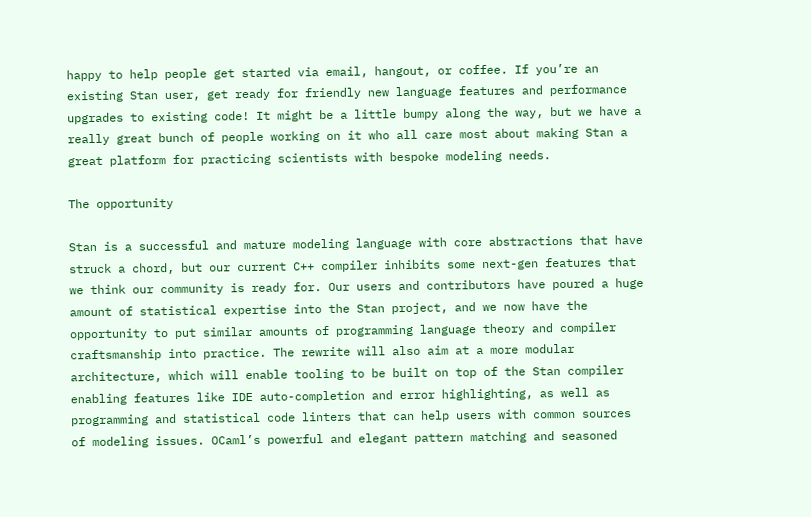happy to help people get started via email, hangout, or coffee. If you’re an existing Stan user, get ready for friendly new language features and performance upgrades to existing code! It might be a little bumpy along the way, but we have a really great bunch of people working on it who all care most about making Stan a great platform for practicing scientists with bespoke modeling needs.

The opportunity

Stan is a successful and mature modeling language with core abstractions that have struck a chord, but our current C++ compiler inhibits some next-gen features that we think our community is ready for. Our users and contributors have poured a huge amount of statistical expertise into the Stan project, and we now have the opportunity to put similar amounts of programming language theory and compiler craftsmanship into practice. The rewrite will also aim at a more modular architecture, which will enable tooling to be built on top of the Stan compiler enabling features like IDE auto-completion and error highlighting, as well as programming and statistical code linters that can help users with common sources of modeling issues. OCaml’s powerful and elegant pattern matching and seasoned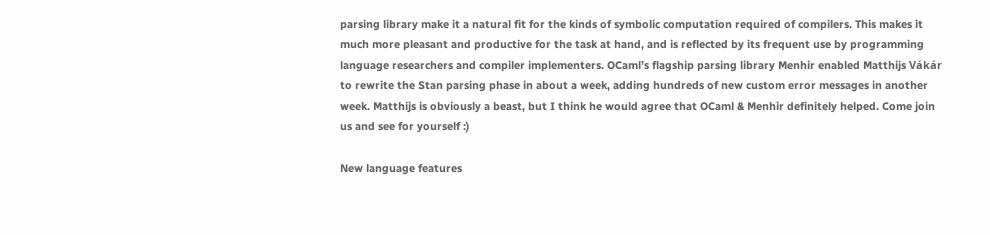parsing library make it a natural fit for the kinds of symbolic computation required of compilers. This makes it much more pleasant and productive for the task at hand, and is reflected by its frequent use by programming language researchers and compiler implementers. OCaml’s flagship parsing library Menhir enabled Matthijs Vákár to rewrite the Stan parsing phase in about a week, adding hundreds of new custom error messages in another week. Matthijs is obviously a beast, but I think he would agree that OCaml & Menhir definitely helped. Come join us and see for yourself :)

New language features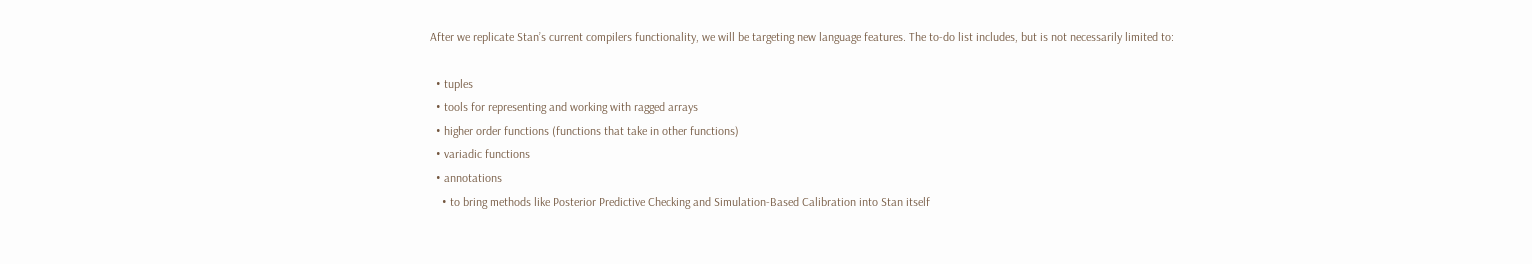After we replicate Stan’s current compilers functionality, we will be targeting new language features. The to-do list includes, but is not necessarily limited to:

  • tuples
  • tools for representing and working with ragged arrays
  • higher order functions (functions that take in other functions)
  • variadic functions
  • annotations
    • to bring methods like Posterior Predictive Checking and Simulation-Based Calibration into Stan itself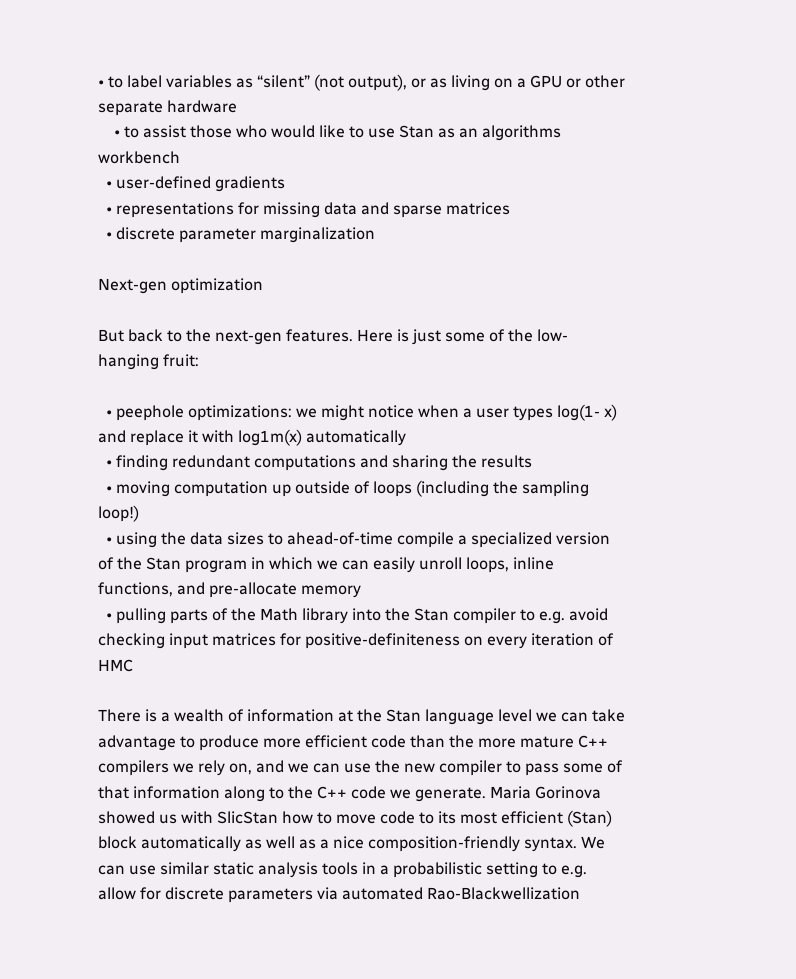• to label variables as “silent” (not output), or as living on a GPU or other separate hardware
    • to assist those who would like to use Stan as an algorithms workbench
  • user-defined gradients
  • representations for missing data and sparse matrices
  • discrete parameter marginalization

Next-gen optimization

But back to the next-gen features. Here is just some of the low-hanging fruit:

  • peephole optimizations: we might notice when a user types log(1- x) and replace it with log1m(x) automatically
  • finding redundant computations and sharing the results
  • moving computation up outside of loops (including the sampling loop!)
  • using the data sizes to ahead-of-time compile a specialized version of the Stan program in which we can easily unroll loops, inline functions, and pre-allocate memory
  • pulling parts of the Math library into the Stan compiler to e.g. avoid checking input matrices for positive-definiteness on every iteration of HMC

There is a wealth of information at the Stan language level we can take advantage to produce more efficient code than the more mature C++ compilers we rely on, and we can use the new compiler to pass some of that information along to the C++ code we generate. Maria Gorinova showed us with SlicStan how to move code to its most efficient (Stan) block automatically as well as a nice composition-friendly syntax. We can use similar static analysis tools in a probabilistic setting to e.g. allow for discrete parameters via automated Rao-Blackwellization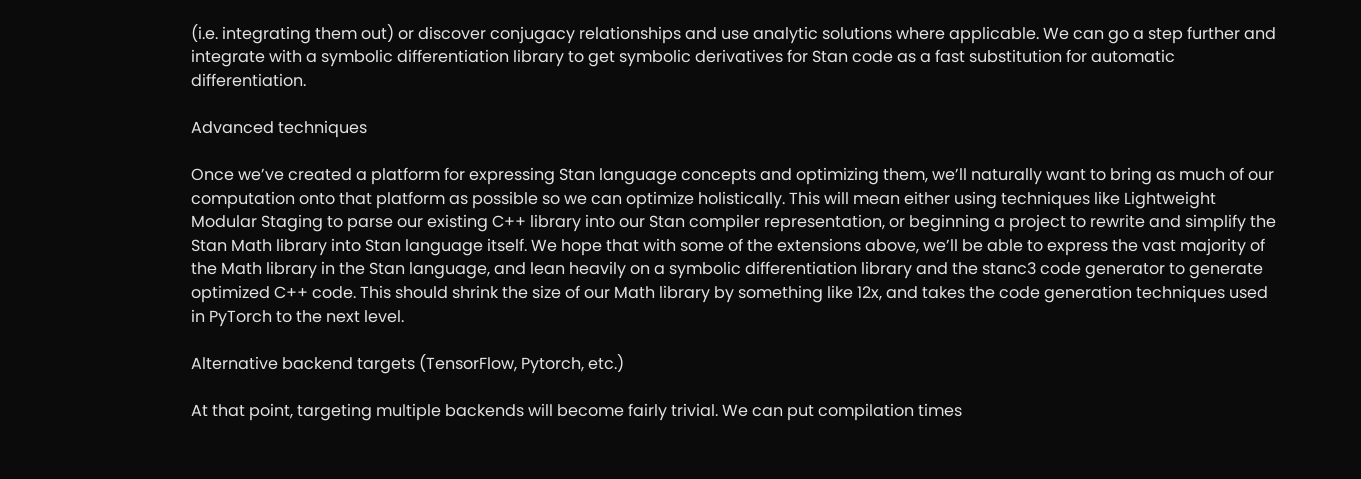(i.e. integrating them out) or discover conjugacy relationships and use analytic solutions where applicable. We can go a step further and integrate with a symbolic differentiation library to get symbolic derivatives for Stan code as a fast substitution for automatic differentiation.

Advanced techniques

Once we’ve created a platform for expressing Stan language concepts and optimizing them, we’ll naturally want to bring as much of our computation onto that platform as possible so we can optimize holistically. This will mean either using techniques like Lightweight Modular Staging to parse our existing C++ library into our Stan compiler representation, or beginning a project to rewrite and simplify the Stan Math library into Stan language itself. We hope that with some of the extensions above, we’ll be able to express the vast majority of the Math library in the Stan language, and lean heavily on a symbolic differentiation library and the stanc3 code generator to generate optimized C++ code. This should shrink the size of our Math library by something like 12x, and takes the code generation techniques used in PyTorch to the next level.

Alternative backend targets (TensorFlow, Pytorch, etc.)

At that point, targeting multiple backends will become fairly trivial. We can put compilation times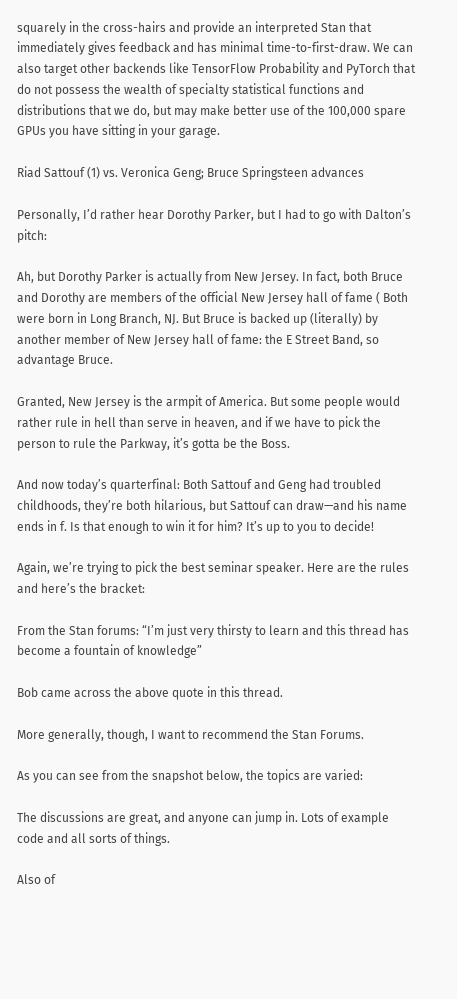squarely in the cross-hairs and provide an interpreted Stan that immediately gives feedback and has minimal time-to-first-draw. We can also target other backends like TensorFlow Probability and PyTorch that do not possess the wealth of specialty statistical functions and distributions that we do, but may make better use of the 100,000 spare GPUs you have sitting in your garage.

Riad Sattouf (1) vs. Veronica Geng; Bruce Springsteen advances

Personally, I’d rather hear Dorothy Parker, but I had to go with Dalton’s pitch:

Ah, but Dorothy Parker is actually from New Jersey. In fact, both Bruce and Dorothy are members of the official New Jersey hall of fame ( Both were born in Long Branch, NJ. But Bruce is backed up (literally) by another member of New Jersey hall of fame: the E Street Band, so advantage Bruce.

Granted, New Jersey is the armpit of America. But some people would rather rule in hell than serve in heaven, and if we have to pick the person to rule the Parkway, it’s gotta be the Boss.

And now today’s quarterfinal: Both Sattouf and Geng had troubled childhoods, they’re both hilarious, but Sattouf can draw—and his name ends in f. Is that enough to win it for him? It’s up to you to decide!

Again, we’re trying to pick the best seminar speaker. Here are the rules and here’s the bracket:

From the Stan forums: “I’m just very thirsty to learn and this thread has become a fountain of knowledge”

Bob came across the above quote in this thread.

More generally, though, I want to recommend the Stan Forums.

As you can see from the snapshot below, the topics are varied:

The discussions are great, and anyone can jump in. Lots of example code and all sorts of things.

Also of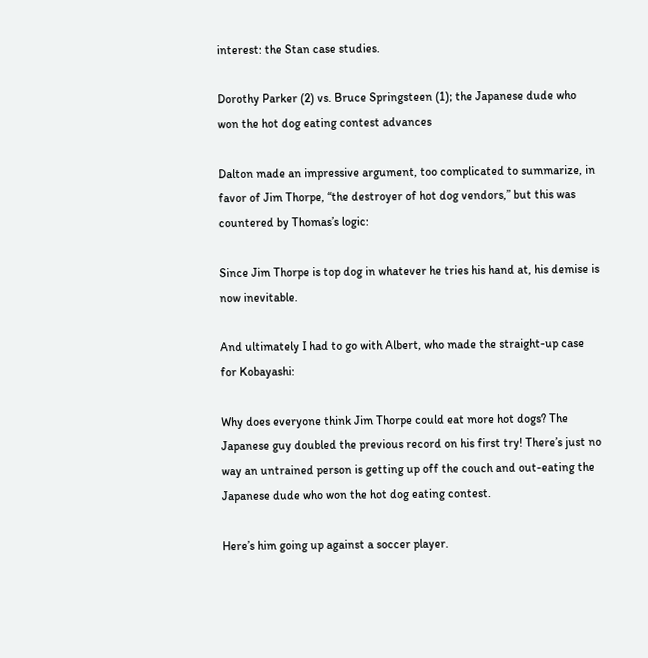interest: the Stan case studies.

Dorothy Parker (2) vs. Bruce Springsteen (1); the Japanese dude who won the hot dog eating contest advances

Dalton made an impressive argument, too complicated to summarize, in favor of Jim Thorpe, “the destroyer of hot dog vendors,” but this was countered by Thomas’s logic:

Since Jim Thorpe is top dog in whatever he tries his hand at, his demise is now inevitable.

And ultimately I had to go with Albert, who made the straight-up case for Kobayashi:

Why does everyone think Jim Thorpe could eat more hot dogs? The Japanese guy doubled the previous record on his first try! There’s just no way an untrained person is getting up off the couch and out-eating the Japanese dude who won the hot dog eating contest.

Here’s him going up against a soccer player.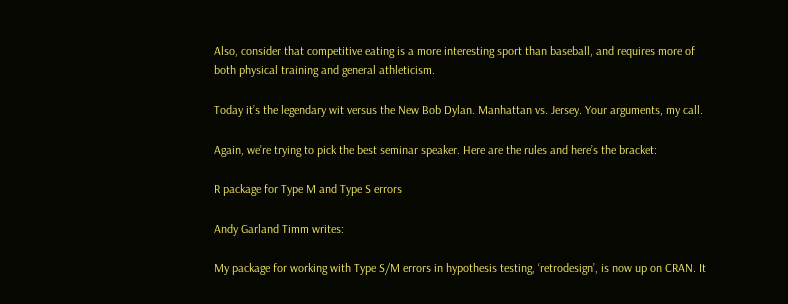Also, consider that competitive eating is a more interesting sport than baseball, and requires more of both physical training and general athleticism.

Today it’s the legendary wit versus the New Bob Dylan. Manhattan vs. Jersey. Your arguments, my call.

Again, we’re trying to pick the best seminar speaker. Here are the rules and here’s the bracket:

R package for Type M and Type S errors

Andy Garland Timm writes:

My package for working with Type S/M errors in hypothesis testing, ‘retrodesign’, is now up on CRAN. It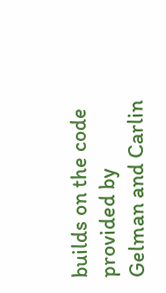builds on the code provided by Gelman and Carlin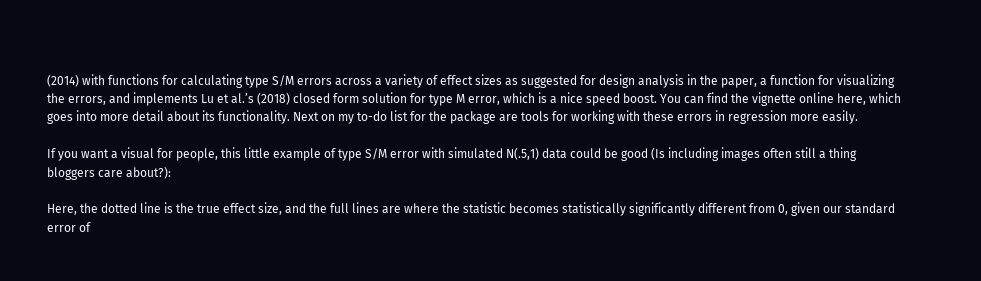(2014) with functions for calculating type S/M errors across a variety of effect sizes as suggested for design analysis in the paper, a function for visualizing the errors, and implements Lu et al.’s (2018) closed form solution for type M error, which is a nice speed boost. You can find the vignette online here, which goes into more detail about its functionality. Next on my to-do list for the package are tools for working with these errors in regression more easily.

If you want a visual for people, this little example of type S/M error with simulated N(.5,1) data could be good (Is including images often still a thing bloggers care about?):

Here, the dotted line is the true effect size, and the full lines are where the statistic becomes statistically significantly different from 0, given our standard error of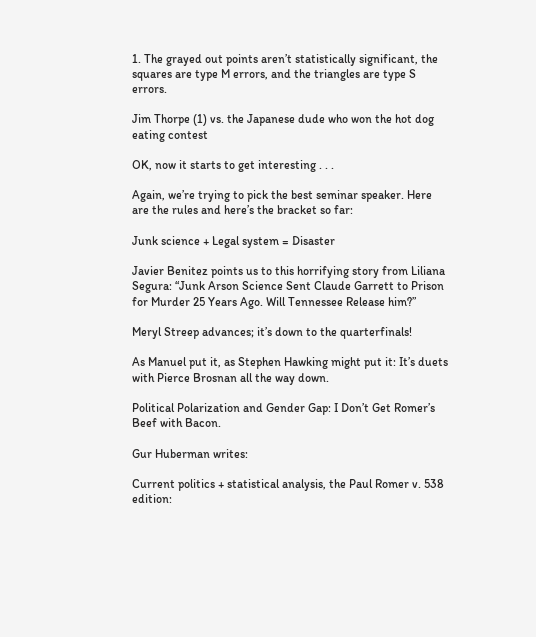1. The grayed out points aren’t statistically significant, the squares are type M errors, and the triangles are type S errors.

Jim Thorpe (1) vs. the Japanese dude who won the hot dog eating contest

OK, now it starts to get interesting . . .

Again, we’re trying to pick the best seminar speaker. Here are the rules and here’s the bracket so far:

Junk science + Legal system = Disaster

Javier Benitez points us to this horrifying story from Liliana Segura: “Junk Arson Science Sent Claude Garrett to Prison for Murder 25 Years Ago. Will Tennessee Release him?”

Meryl Streep advances; it’s down to the quarterfinals!

As Manuel put it, as Stephen Hawking might put it: It’s duets with Pierce Brosnan all the way down.

Political Polarization and Gender Gap: I Don’t Get Romer’s Beef with Bacon.

Gur Huberman writes:

Current politics + statistical analysis, the Paul Romer v. 538 edition: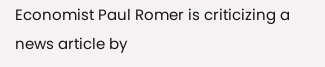Economist Paul Romer is criticizing a news article by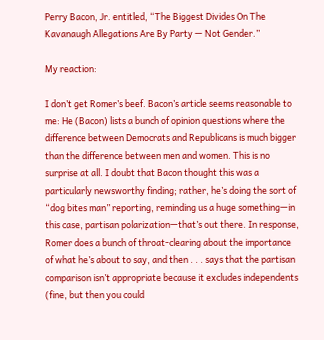Perry Bacon, Jr. entitled, “The Biggest Divides On The Kavanaugh Allegations Are By Party — Not Gender.”

My reaction:

I don’t get Romer’s beef. Bacon’s article seems reasonable to me: He (Bacon) lists a bunch of opinion questions where the difference between Democrats and Republicans is much bigger than the difference between men and women. This is no surprise at all. I doubt that Bacon thought this was a particularly newsworthy finding; rather, he’s doing the sort of “dog bites man” reporting, reminding us a huge something—in this case, partisan polarization—that’s out there. In response, Romer does a bunch of throat-clearing about the importance of what he’s about to say, and then . . . says that the partisan comparison isn’t appropriate because it excludes independents (fine, but then you could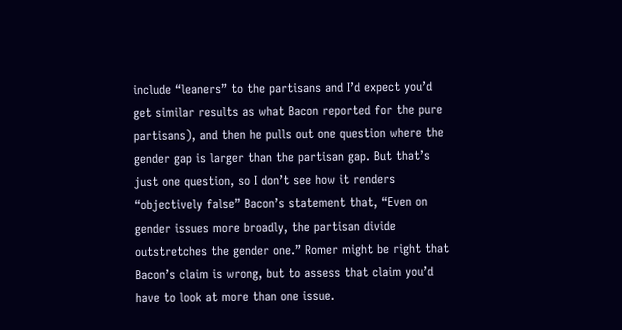include “leaners” to the partisans and I’d expect you’d get similar results as what Bacon reported for the pure partisans), and then he pulls out one question where the gender gap is larger than the partisan gap. But that’s just one question, so I don’t see how it renders “objectively false” Bacon’s statement that, “Even on gender issues more broadly, the partisan divide outstretches the gender one.” Romer might be right that Bacon’s claim is wrong, but to assess that claim you’d have to look at more than one issue.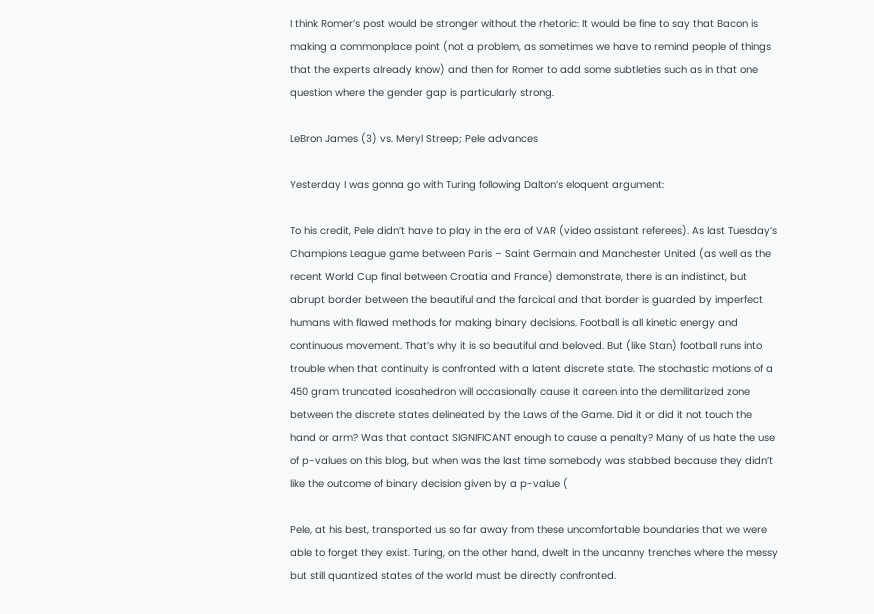I think Romer’s post would be stronger without the rhetoric: It would be fine to say that Bacon is making a commonplace point (not a problem, as sometimes we have to remind people of things that the experts already know) and then for Romer to add some subtleties such as in that one question where the gender gap is particularly strong.

LeBron James (3) vs. Meryl Streep; Pele advances

Yesterday I was gonna go with Turing following Dalton’s eloquent argument:

To his credit, Pele didn’t have to play in the era of VAR (video assistant referees). As last Tuesday’s Champions League game between Paris – Saint Germain and Manchester United (as well as the recent World Cup final between Croatia and France) demonstrate, there is an indistinct, but abrupt border between the beautiful and the farcical and that border is guarded by imperfect humans with flawed methods for making binary decisions. Football is all kinetic energy and continuous movement. That’s why it is so beautiful and beloved. But (like Stan) football runs into trouble when that continuity is confronted with a latent discrete state. The stochastic motions of a 450 gram truncated icosahedron will occasionally cause it careen into the demilitarized zone between the discrete states delineated by the Laws of the Game. Did it or did it not touch the hand or arm? Was that contact SIGNIFICANT enough to cause a penalty? Many of us hate the use of p-values on this blog, but when was the last time somebody was stabbed because they didn’t like the outcome of binary decision given by a p-value (

Pele, at his best, transported us so far away from these uncomfortable boundaries that we were able to forget they exist. Turing, on the other hand, dwelt in the uncanny trenches where the messy but still quantized states of the world must be directly confronted.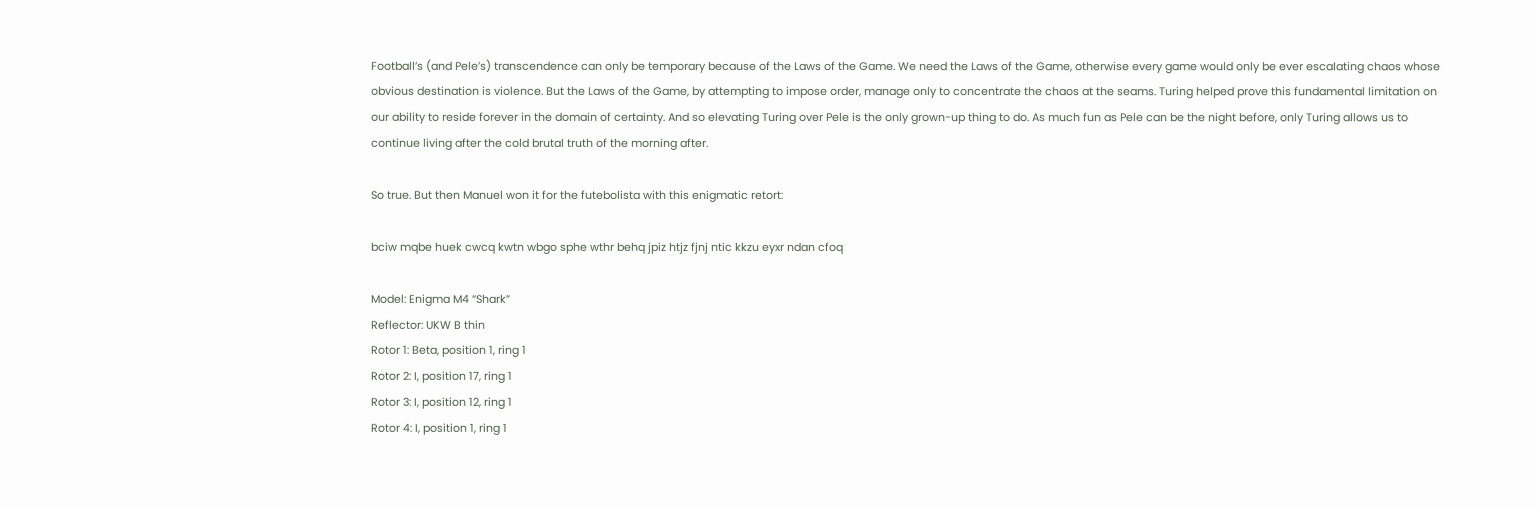Football’s (and Pele’s) transcendence can only be temporary because of the Laws of the Game. We need the Laws of the Game, otherwise every game would only be ever escalating chaos whose obvious destination is violence. But the Laws of the Game, by attempting to impose order, manage only to concentrate the chaos at the seams. Turing helped prove this fundamental limitation on our ability to reside forever in the domain of certainty. And so elevating Turing over Pele is the only grown-up thing to do. As much fun as Pele can be the night before, only Turing allows us to continue living after the cold brutal truth of the morning after.

So true. But then Manuel won it for the futebolista with this enigmatic retort:

bciw mqbe huek cwcq kwtn wbgo sphe wthr behq jpiz htjz fjnj ntic kkzu eyxr ndan cfoq

Model: Enigma M4 “Shark”
Reflector: UKW B thin
Rotor 1: Beta, position 1, ring 1
Rotor 2: I, position 17, ring 1
Rotor 3: I, position 12, ring 1
Rotor 4: I, position 1, ring 1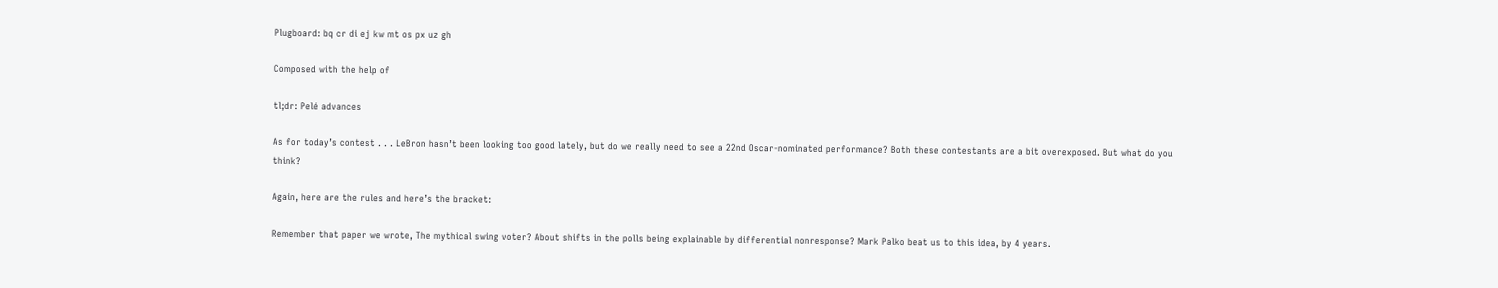Plugboard: bq cr di ej kw mt os px uz gh

Composed with the help of

tl;dr: Pelé advances

As for today’s contest . . . LeBron hasn’t been looking too good lately, but do we really need to see a 22nd Oscar-nominated performance? Both these contestants are a bit overexposed. But what do you think?

Again, here are the rules and here’s the bracket:

Remember that paper we wrote, The mythical swing voter? About shifts in the polls being explainable by differential nonresponse? Mark Palko beat us to this idea, by 4 years.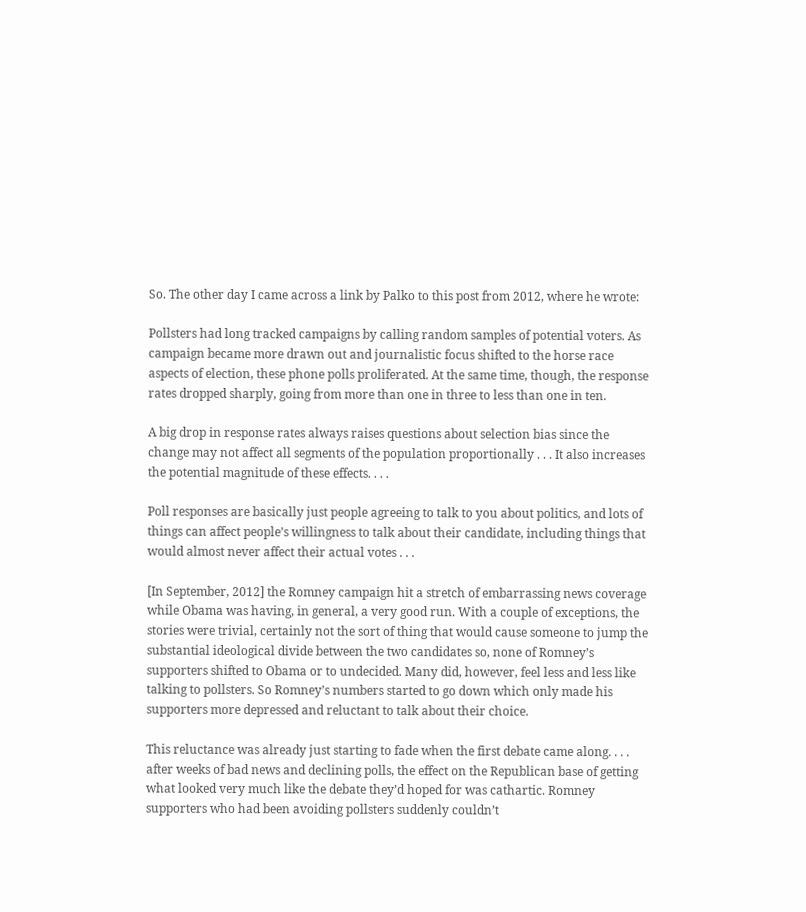So. The other day I came across a link by Palko to this post from 2012, where he wrote:

Pollsters had long tracked campaigns by calling random samples of potential voters. As campaign became more drawn out and journalistic focus shifted to the horse race aspects of election, these phone polls proliferated. At the same time, though, the response rates dropped sharply, going from more than one in three to less than one in ten.

A big drop in response rates always raises questions about selection bias since the change may not affect all segments of the population proportionally . . . It also increases the potential magnitude of these effects. . . .

Poll responses are basically just people agreeing to talk to you about politics, and lots of things can affect people’s willingness to talk about their candidate, including things that would almost never affect their actual votes . . .

[In September, 2012] the Romney campaign hit a stretch of embarrassing news coverage while Obama was having, in general, a very good run. With a couple of exceptions, the stories were trivial, certainly not the sort of thing that would cause someone to jump the substantial ideological divide between the two candidates so, none of Romney’s supporters shifted to Obama or to undecided. Many did, however, feel less and less like talking to pollsters. So Romney’s numbers started to go down which only made his supporters more depressed and reluctant to talk about their choice.

This reluctance was already just starting to fade when the first debate came along. . . . after weeks of bad news and declining polls, the effect on the Republican base of getting what looked very much like the debate they’d hoped for was cathartic. Romney supporters who had been avoiding pollsters suddenly couldn’t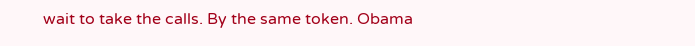wait to take the calls. By the same token. Obama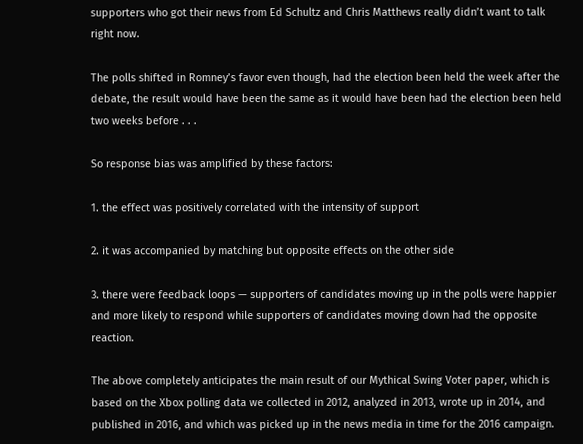supporters who got their news from Ed Schultz and Chris Matthews really didn’t want to talk right now.

The polls shifted in Romney’s favor even though, had the election been held the week after the debate, the result would have been the same as it would have been had the election been held two weeks before . . .

So response bias was amplified by these factors:

1. the effect was positively correlated with the intensity of support

2. it was accompanied by matching but opposite effects on the other side

3. there were feedback loops — supporters of candidates moving up in the polls were happier and more likely to respond while supporters of candidates moving down had the opposite reaction.

The above completely anticipates the main result of our Mythical Swing Voter paper, which is based on the Xbox polling data we collected in 2012, analyzed in 2013, wrote up in 2014, and published in 2016, and which was picked up in the news media in time for the 2016 campaign.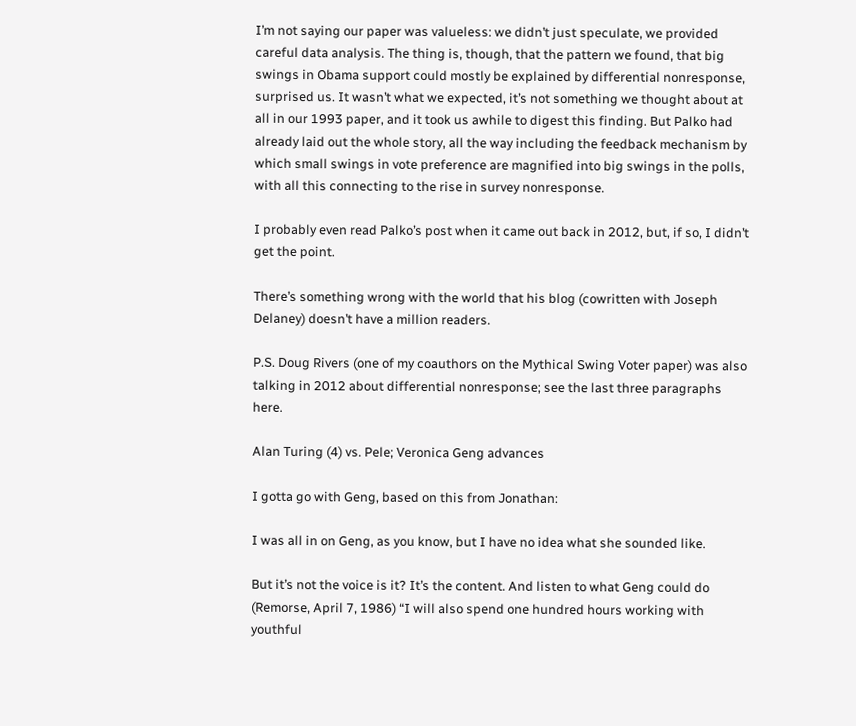I’m not saying our paper was valueless: we didn’t just speculate, we provided careful data analysis. The thing is, though, that the pattern we found, that big swings in Obama support could mostly be explained by differential nonresponse, surprised us. It wasn’t what we expected, it’s not something we thought about at all in our 1993 paper, and it took us awhile to digest this finding. But Palko had already laid out the whole story, all the way including the feedback mechanism by which small swings in vote preference are magnified into big swings in the polls, with all this connecting to the rise in survey nonresponse.

I probably even read Palko’s post when it came out back in 2012, but, if so, I didn’t get the point.

There’s something wrong with the world that his blog (cowritten with Joseph Delaney) doesn’t have a million readers.

P.S. Doug Rivers (one of my coauthors on the Mythical Swing Voter paper) was also talking in 2012 about differential nonresponse; see the last three paragraphs here.

Alan Turing (4) vs. Pele; Veronica Geng advances

I gotta go with Geng, based on this from Jonathan:

I was all in on Geng, as you know, but I have no idea what she sounded like.

But it’s not the voice is it? It’s the content. And listen to what Geng could do (Remorse, April 7, 1986) “I will also spend one hundred hours working with youthful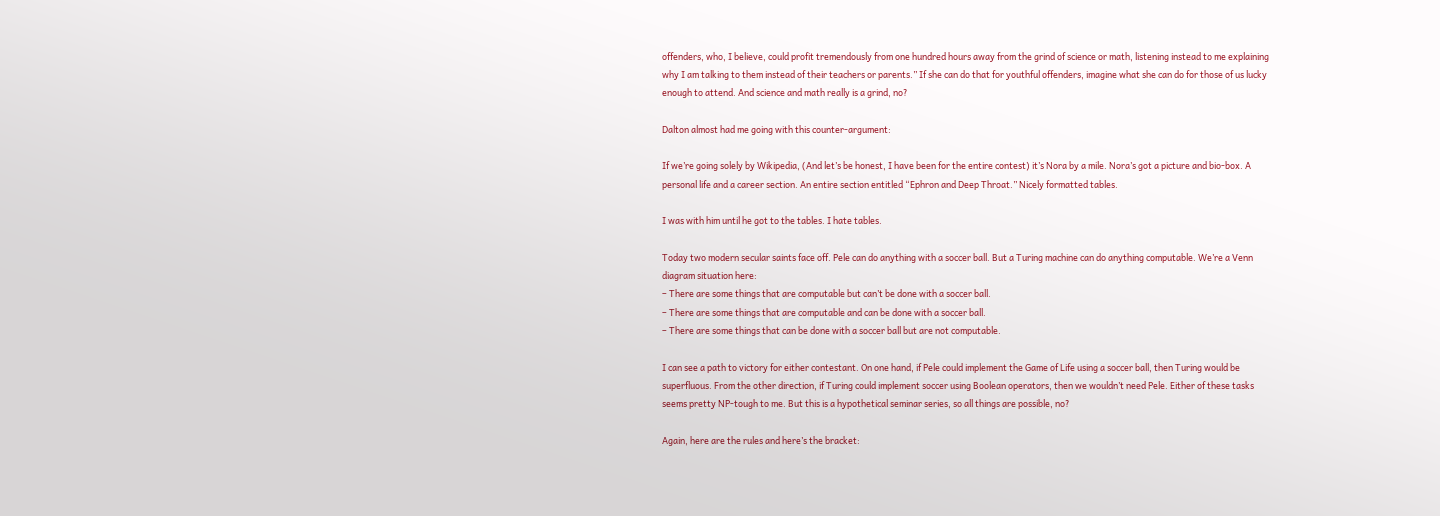offenders, who, I believe, could profit tremendously from one hundred hours away from the grind of science or math, listening instead to me explaining why I am talking to them instead of their teachers or parents.” If she can do that for youthful offenders, imagine what she can do for those of us lucky enough to attend. And science and math really is a grind, no?

Dalton almost had me going with this counter-argument:

If we’re going solely by Wikipedia, (And let’s be honest, I have been for the entire contest) it’s Nora by a mile. Nora’s got a picture and bio-box. A personal life and a career section. An entire section entitled “Ephron and Deep Throat.” Nicely formatted tables.

I was with him until he got to the tables. I hate tables.

Today two modern secular saints face off. Pele can do anything with a soccer ball. But a Turing machine can do anything computable. We’re a Venn diagram situation here:
– There are some things that are computable but can’t be done with a soccer ball.
– There are some things that are computable and can be done with a soccer ball.
– There are some things that can be done with a soccer ball but are not computable.

I can see a path to victory for either contestant. On one hand, if Pele could implement the Game of Life using a soccer ball, then Turing would be superfluous. From the other direction, if Turing could implement soccer using Boolean operators, then we wouldn’t need Pele. Either of these tasks seems pretty NP-tough to me. But this is a hypothetical seminar series, so all things are possible, no?

Again, here are the rules and here’s the bracket: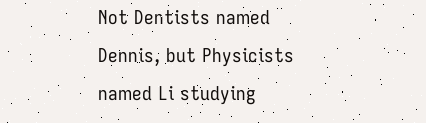Not Dentists named Dennis, but Physicists named Li studying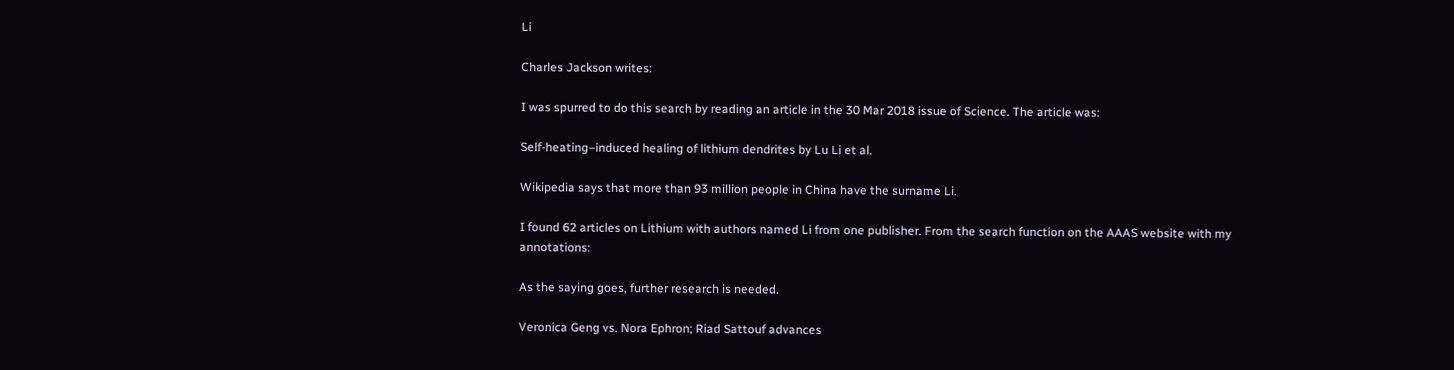Li

Charles Jackson writes:

I was spurred to do this search by reading an article in the 30 Mar 2018 issue of Science. The article was:

Self-heating–induced healing of lithium dendrites by Lu Li et al.

Wikipedia says that more than 93 million people in China have the surname Li.

I found 62 articles on Lithium with authors named Li from one publisher. From the search function on the AAAS website with my annotations:

As the saying goes, further research is needed.

Veronica Geng vs. Nora Ephron; Riad Sattouf advances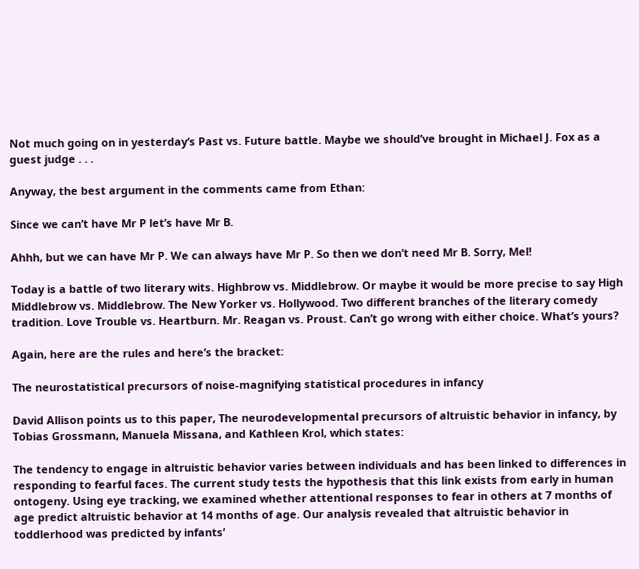Not much going on in yesterday‘s Past vs. Future battle. Maybe we should’ve brought in Michael J. Fox as a guest judge . . .

Anyway, the best argument in the comments came from Ethan:

Since we can’t have Mr P let’s have Mr B.

Ahhh, but we can have Mr P. We can always have Mr P. So then we don’t need Mr B. Sorry, Mel!

Today is a battle of two literary wits. Highbrow vs. Middlebrow. Or maybe it would be more precise to say High Middlebrow vs. Middlebrow. The New Yorker vs. Hollywood. Two different branches of the literary comedy tradition. Love Trouble vs. Heartburn. Mr. Reagan vs. Proust. Can’t go wrong with either choice. What’s yours?

Again, here are the rules and here’s the bracket:

The neurostatistical precursors of noise-magnifying statistical procedures in infancy

David Allison points us to this paper, The neurodevelopmental precursors of altruistic behavior in infancy, by Tobias Grossmann, Manuela Missana, and Kathleen Krol, which states:

The tendency to engage in altruistic behavior varies between individuals and has been linked to differences in responding to fearful faces. The current study tests the hypothesis that this link exists from early in human ontogeny. Using eye tracking, we examined whether attentional responses to fear in others at 7 months of age predict altruistic behavior at 14 months of age. Our analysis revealed that altruistic behavior in toddlerhood was predicted by infants’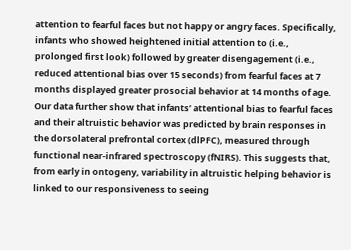attention to fearful faces but not happy or angry faces. Specifically, infants who showed heightened initial attention to (i.e., prolonged first look) followed by greater disengagement (i.e., reduced attentional bias over 15 seconds) from fearful faces at 7 months displayed greater prosocial behavior at 14 months of age. Our data further show that infants’ attentional bias to fearful faces and their altruistic behavior was predicted by brain responses in the dorsolateral prefrontal cortex (dlPFC), measured through functional near-infrared spectroscopy (fNIRS). This suggests that, from early in ontogeny, variability in altruistic helping behavior is linked to our responsiveness to seeing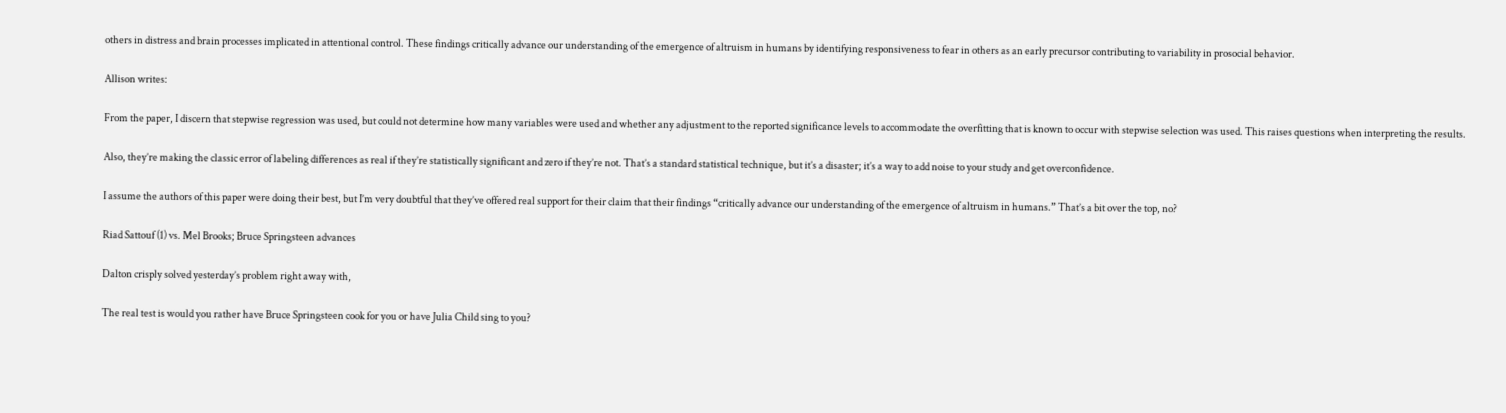others in distress and brain processes implicated in attentional control. These findings critically advance our understanding of the emergence of altruism in humans by identifying responsiveness to fear in others as an early precursor contributing to variability in prosocial behavior.

Allison writes:

From the paper, I discern that stepwise regression was used, but could not determine how many variables were used and whether any adjustment to the reported significance levels to accommodate the overfitting that is known to occur with stepwise selection was used. This raises questions when interpreting the results.

Also, they’re making the classic error of labeling differences as real if they’re statistically significant and zero if they’re not. That’s a standard statistical technique, but it’s a disaster; it’s a way to add noise to your study and get overconfidence.

I assume the authors of this paper were doing their best, but I’m very doubtful that they’ve offered real support for their claim that their findings “critically advance our understanding of the emergence of altruism in humans.” That’s a bit over the top, no?

Riad Sattouf (1) vs. Mel Brooks; Bruce Springsteen advances

Dalton crisply solved yesterday’s problem right away with,

The real test is would you rather have Bruce Springsteen cook for you or have Julia Child sing to you?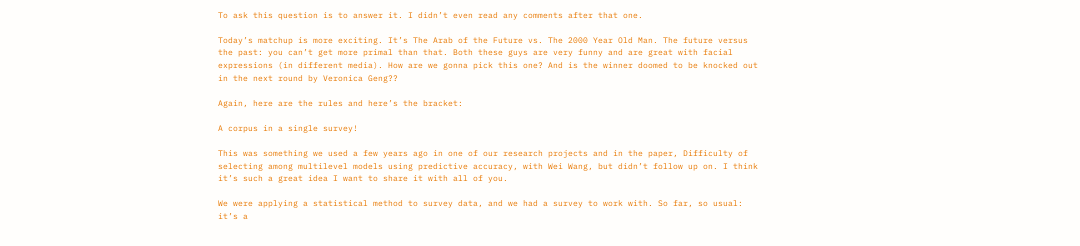To ask this question is to answer it. I didn’t even read any comments after that one.

Today’s matchup is more exciting. It’s The Arab of the Future vs. The 2000 Year Old Man. The future versus the past: you can’t get more primal than that. Both these guys are very funny and are great with facial expressions (in different media). How are we gonna pick this one? And is the winner doomed to be knocked out in the next round by Veronica Geng??

Again, here are the rules and here’s the bracket:

A corpus in a single survey!

This was something we used a few years ago in one of our research projects and in the paper, Difficulty of selecting among multilevel models using predictive accuracy, with Wei Wang, but didn’t follow up on. I think it’s such a great idea I want to share it with all of you.

We were applying a statistical method to survey data, and we had a survey to work with. So far, so usual: it’s a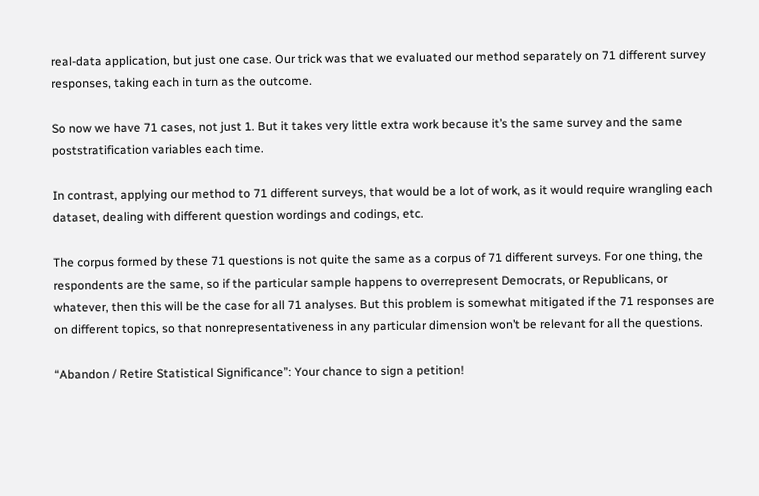real-data application, but just one case. Our trick was that we evaluated our method separately on 71 different survey responses, taking each in turn as the outcome.

So now we have 71 cases, not just 1. But it takes very little extra work because it’s the same survey and the same poststratification variables each time.

In contrast, applying our method to 71 different surveys, that would be a lot of work, as it would require wrangling each dataset, dealing with different question wordings and codings, etc.

The corpus formed by these 71 questions is not quite the same as a corpus of 71 different surveys. For one thing, the respondents are the same, so if the particular sample happens to overrepresent Democrats, or Republicans, or whatever, then this will be the case for all 71 analyses. But this problem is somewhat mitigated if the 71 responses are on different topics, so that nonrepresentativeness in any particular dimension won’t be relevant for all the questions.

“Abandon / Retire Statistical Significance”: Your chance to sign a petition!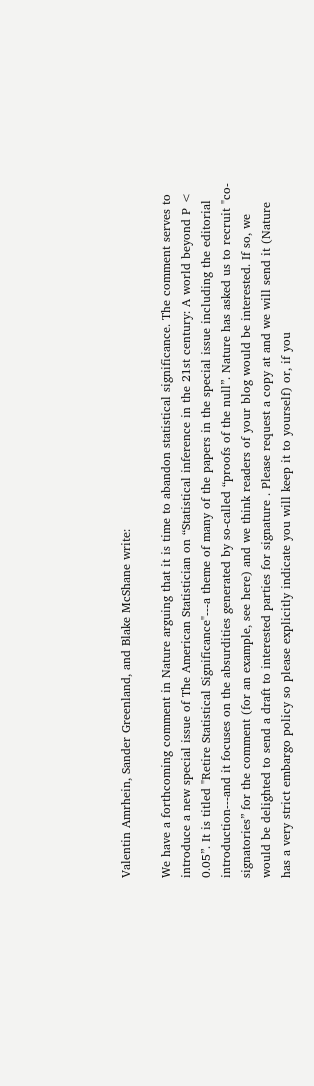Valentin Amrhein, Sander Greenland, and Blake McShane write:

We have a forthcoming comment in Nature arguing that it is time to abandon statistical significance. The comment serves to introduce a new special issue of The American Statistician on “Statistical inference in the 21st century: A world beyond P < 0.05”. It is titled "Retire Statistical Significance"---a theme of many of the papers in the special issue including the editorial introduction---and it focuses on the absurdities generated by so-called “proofs of the null”. Nature has asked us to recruit "co-signatories” for the comment (for an example, see here) and we think readers of your blog would be interested. If so, we would be delighted to send a draft to interested parties for signature . Please request a copy at and we will send it (Nature has a very strict embargo policy so please explicitly indicate you will keep it to yourself) or, if you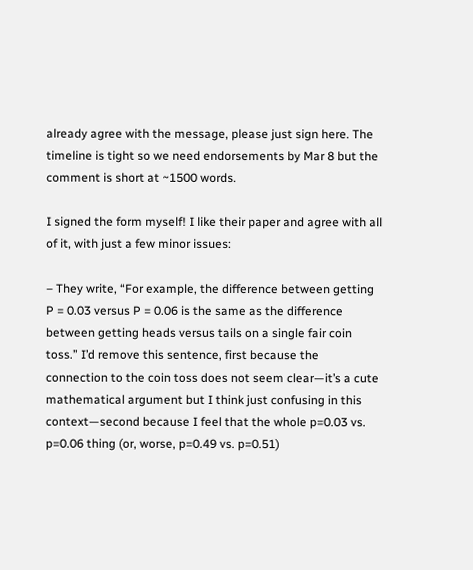already agree with the message, please just sign here. The timeline is tight so we need endorsements by Mar 8 but the comment is short at ~1500 words.

I signed the form myself! I like their paper and agree with all of it, with just a few minor issues:

– They write, “For example, the difference between getting P = 0.03 versus P = 0.06 is the same as the difference between getting heads versus tails on a single fair coin toss.” I’d remove this sentence, first because the connection to the coin toss does not seem clear—it’s a cute mathematical argument but I think just confusing in this context—second because I feel that the whole p=0.03 vs. p=0.06 thing (or, worse, p=0.49 vs. p=0.51)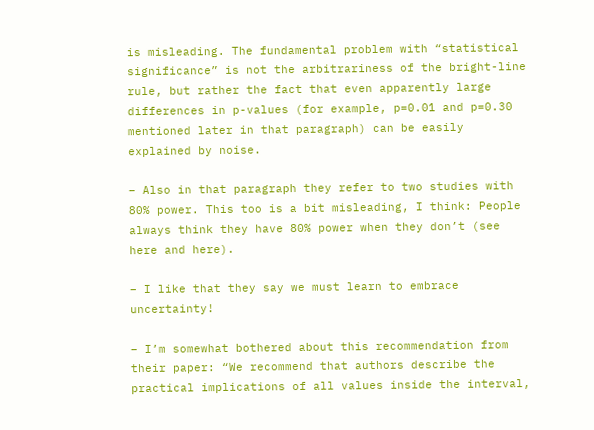is misleading. The fundamental problem with “statistical significance” is not the arbitrariness of the bright-line rule, but rather the fact that even apparently large differences in p-values (for example, p=0.01 and p=0.30 mentioned later in that paragraph) can be easily explained by noise.

– Also in that paragraph they refer to two studies with 80% power. This too is a bit misleading, I think: People always think they have 80% power when they don’t (see here and here).

– I like that they say we must learn to embrace uncertainty!

– I’m somewhat bothered about this recommendation from their paper: “We recommend that authors describe the practical implications of all values inside the interval,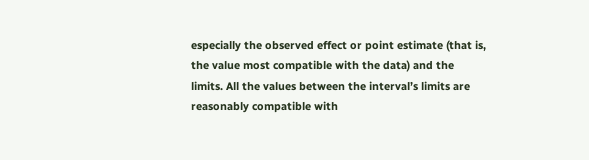especially the observed effect or point estimate (that is, the value most compatible with the data) and the limits. All the values between the interval’s limits are reasonably compatible with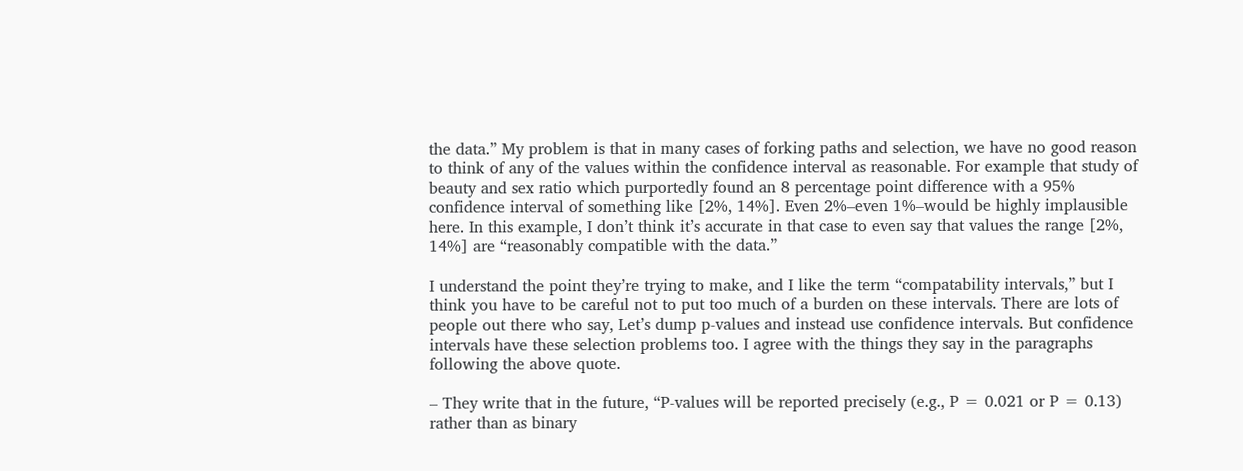the data.” My problem is that in many cases of forking paths and selection, we have no good reason to think of any of the values within the confidence interval as reasonable. For example that study of beauty and sex ratio which purportedly found an 8 percentage point difference with a 95% confidence interval of something like [2%, 14%]. Even 2%–even 1%–would be highly implausible here. In this example, I don’t think it’s accurate in that case to even say that values the range [2%, 14%] are “reasonably compatible with the data.”

I understand the point they’re trying to make, and I like the term “compatability intervals,” but I think you have to be careful not to put too much of a burden on these intervals. There are lots of people out there who say, Let’s dump p-values and instead use confidence intervals. But confidence intervals have these selection problems too. I agree with the things they say in the paragraphs following the above quote.

– They write that in the future, “P-values will be reported precisely (e.g., P = 0.021 or P = 0.13) rather than as binary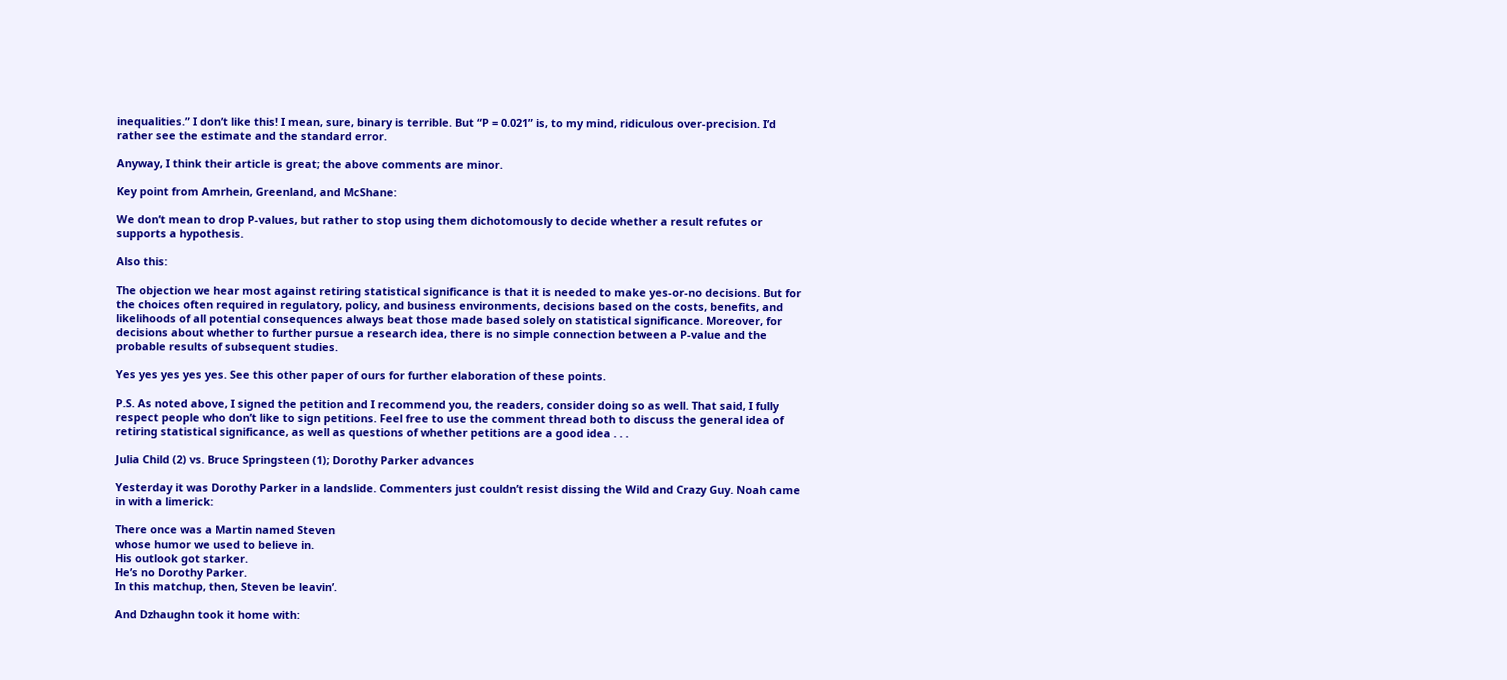inequalities.” I don’t like this! I mean, sure, binary is terrible. But “P = 0.021” is, to my mind, ridiculous over-precision. I’d rather see the estimate and the standard error.

Anyway, I think their article is great; the above comments are minor.

Key point from Amrhein, Greenland, and McShane:

We don’t mean to drop P-values, but rather to stop using them dichotomously to decide whether a result refutes or supports a hypothesis.

Also this:

The objection we hear most against retiring statistical significance is that it is needed to make yes-or-no decisions. But for the choices often required in regulatory, policy, and business environments, decisions based on the costs, benefits, and likelihoods of all potential consequences always beat those made based solely on statistical significance. Moreover, for decisions about whether to further pursue a research idea, there is no simple connection between a P-value and the probable results of subsequent studies.

Yes yes yes yes yes. See this other paper of ours for further elaboration of these points.

P.S. As noted above, I signed the petition and I recommend you, the readers, consider doing so as well. That said, I fully respect people who don’t like to sign petitions. Feel free to use the comment thread both to discuss the general idea of retiring statistical significance, as well as questions of whether petitions are a good idea . . .

Julia Child (2) vs. Bruce Springsteen (1); Dorothy Parker advances

Yesterday it was Dorothy Parker in a landslide. Commenters just couldn’t resist dissing the Wild and Crazy Guy. Noah came in with a limerick:

There once was a Martin named Steven
whose humor we used to believe in.
His outlook got starker.
He’s no Dorothy Parker.
In this matchup, then, Steven be leavin’.

And Dzhaughn took it home with: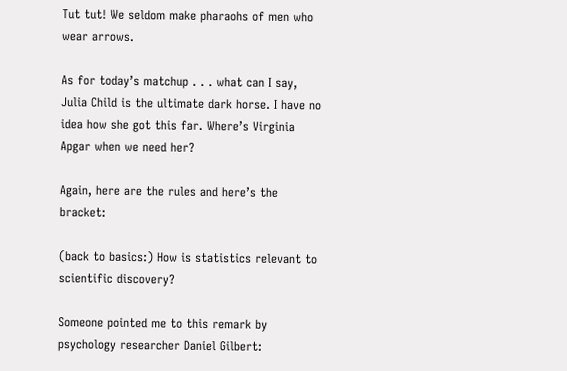Tut tut! We seldom make pharaohs of men who wear arrows.

As for today’s matchup . . . what can I say, Julia Child is the ultimate dark horse. I have no idea how she got this far. Where’s Virginia Apgar when we need her?

Again, here are the rules and here’s the bracket:

(back to basics:) How is statistics relevant to scientific discovery?

Someone pointed me to this remark by psychology researcher Daniel Gilbert: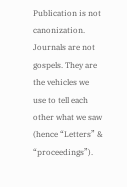Publication is not canonization. Journals are not gospels. They are the vehicles we use to tell each other what we saw (hence “Letters” & “proceedings”).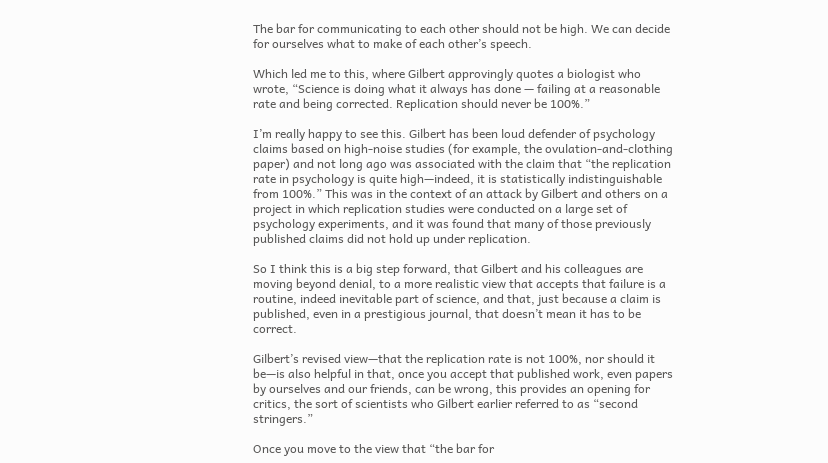The bar for communicating to each other should not be high. We can decide for ourselves what to make of each other’s speech.

Which led me to this, where Gilbert approvingly quotes a biologist who wrote, “Science is doing what it always has done — failing at a reasonable rate and being corrected. Replication should never be 100%.”

I’m really happy to see this. Gilbert has been loud defender of psychology claims based on high-noise studies (for example, the ovulation-and-clothing paper) and not long ago was associated with the claim that “the replication rate in psychology is quite high—indeed, it is statistically indistinguishable from 100%.” This was in the context of an attack by Gilbert and others on a project in which replication studies were conducted on a large set of psychology experiments, and it was found that many of those previously published claims did not hold up under replication.

So I think this is a big step forward, that Gilbert and his colleagues are moving beyond denial, to a more realistic view that accepts that failure is a routine, indeed inevitable part of science, and that, just because a claim is published, even in a prestigious journal, that doesn’t mean it has to be correct.

Gilbert’s revised view—that the replication rate is not 100%, nor should it be—is also helpful in that, once you accept that published work, even papers by ourselves and our friends, can be wrong, this provides an opening for critics, the sort of scientists who Gilbert earlier referred to as “second stringers.”

Once you move to the view that “the bar for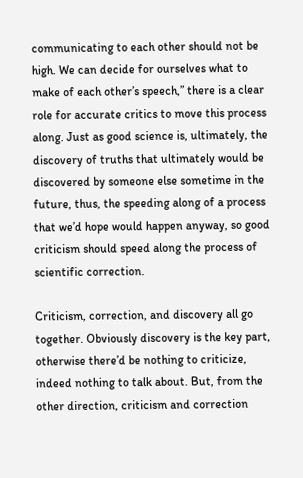communicating to each other should not be high. We can decide for ourselves what to make of each other’s speech,” there is a clear role for accurate critics to move this process along. Just as good science is, ultimately, the discovery of truths that ultimately would be discovered by someone else sometime in the future, thus, the speeding along of a process that we’d hope would happen anyway, so good criticism should speed along the process of scientific correction.

Criticism, correction, and discovery all go together. Obviously discovery is the key part, otherwise there’d be nothing to criticize, indeed nothing to talk about. But, from the other direction, criticism and correction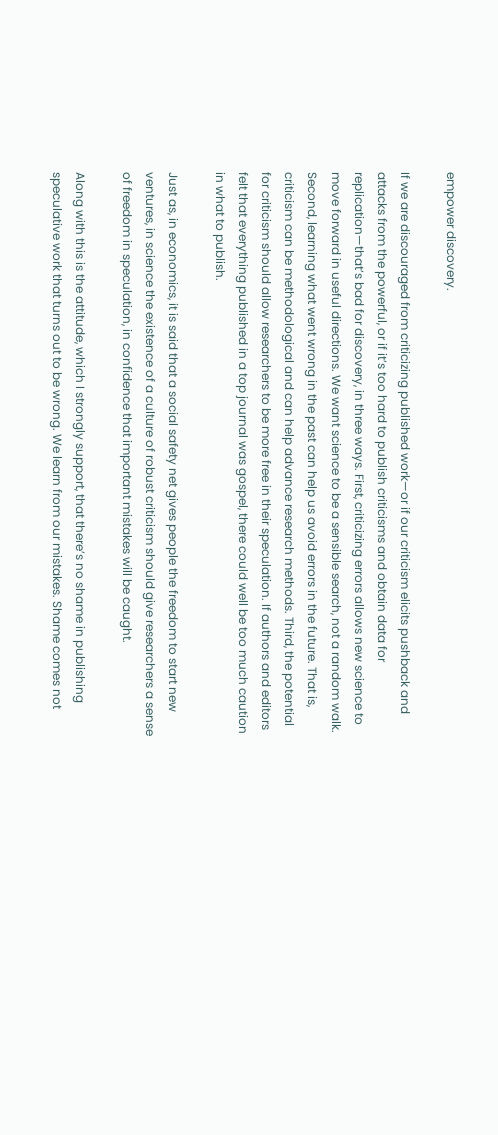empower discovery.

If we are discouraged from criticizing published work—or if our criticism elicits pushback and attacks from the powerful, or if it’s too hard to publish criticisms and obtain data for replication—that’s bad for discovery, in three ways. First, criticizing errors allows new science to move forward in useful directions. We want science to be a sensible search, not a random walk. Second, learning what went wrong in the past can help us avoid errors in the future. That is, criticism can be methodological and can help advance research methods. Third, the potential for criticism should allow researchers to be more free in their speculation. If authors and editors felt that everything published in a top journal was gospel, there could well be too much caution in what to publish.

Just as, in economics, it is said that a social safety net gives people the freedom to start new ventures, in science the existence of a culture of robust criticism should give researchers a sense of freedom in speculation, in confidence that important mistakes will be caught.

Along with this is the attitude, which I strongly support, that there’s no shame in publishing speculative work that turns out to be wrong. We learn from our mistakes. Shame comes not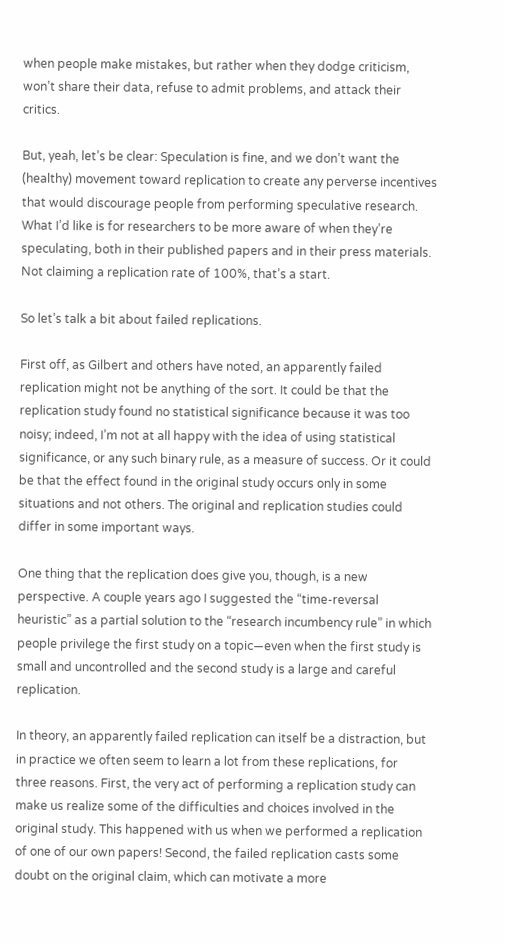when people make mistakes, but rather when they dodge criticism, won’t share their data, refuse to admit problems, and attack their critics.

But, yeah, let’s be clear: Speculation is fine, and we don’t want the (healthy) movement toward replication to create any perverse incentives that would discourage people from performing speculative research. What I’d like is for researchers to be more aware of when they’re speculating, both in their published papers and in their press materials. Not claiming a replication rate of 100%, that’s a start.

So let’s talk a bit about failed replications.

First off, as Gilbert and others have noted, an apparently failed replication might not be anything of the sort. It could be that the replication study found no statistical significance because it was too noisy; indeed, I’m not at all happy with the idea of using statistical significance, or any such binary rule, as a measure of success. Or it could be that the effect found in the original study occurs only in some situations and not others. The original and replication studies could differ in some important ways.

One thing that the replication does give you, though, is a new perspective. A couple years ago I suggested the “time-reversal heuristic” as a partial solution to the “research incumbency rule” in which people privilege the first study on a topic—even when the first study is small and uncontrolled and the second study is a large and careful replication.

In theory, an apparently failed replication can itself be a distraction, but in practice we often seem to learn a lot from these replications, for three reasons. First, the very act of performing a replication study can make us realize some of the difficulties and choices involved in the original study. This happened with us when we performed a replication of one of our own papers! Second, the failed replication casts some doubt on the original claim, which can motivate a more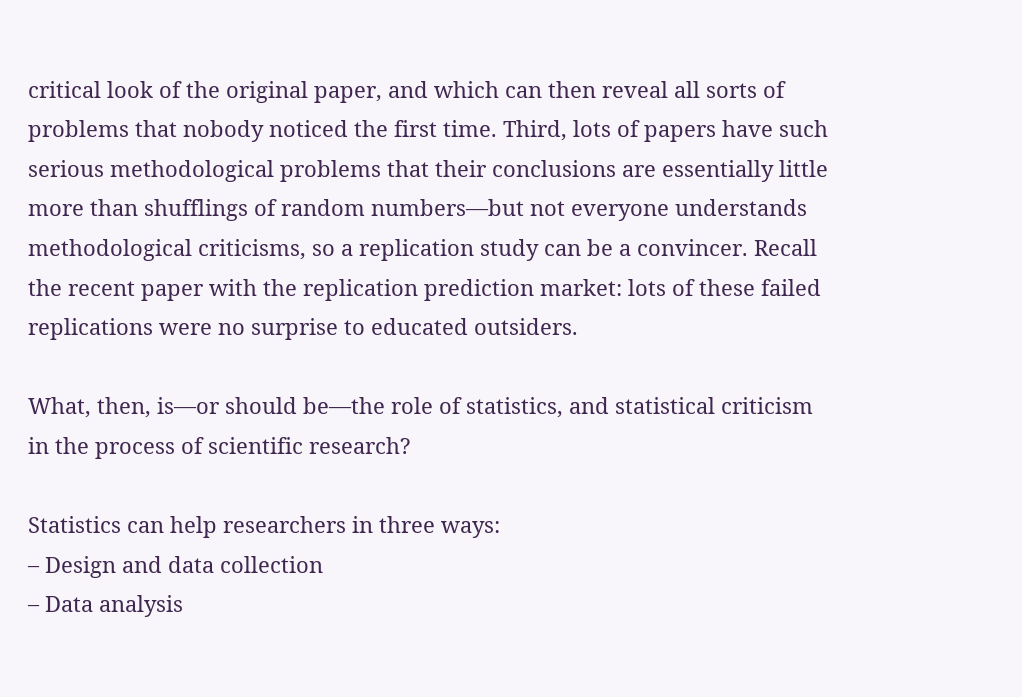critical look of the original paper, and which can then reveal all sorts of problems that nobody noticed the first time. Third, lots of papers have such serious methodological problems that their conclusions are essentially little more than shufflings of random numbers—but not everyone understands methodological criticisms, so a replication study can be a convincer. Recall the recent paper with the replication prediction market: lots of these failed replications were no surprise to educated outsiders.

What, then, is—or should be—the role of statistics, and statistical criticism in the process of scientific research?

Statistics can help researchers in three ways:
– Design and data collection
– Data analysis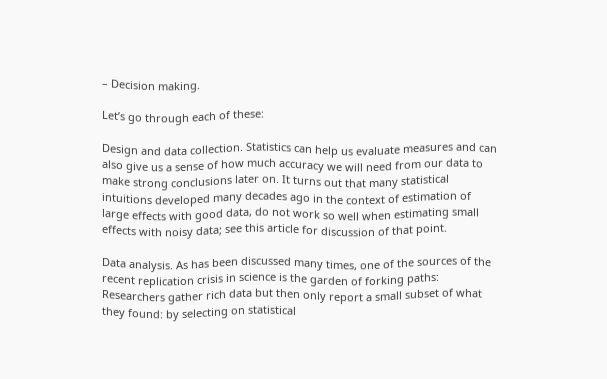– Decision making.

Let’s go through each of these:

Design and data collection. Statistics can help us evaluate measures and can also give us a sense of how much accuracy we will need from our data to make strong conclusions later on. It turns out that many statistical intuitions developed many decades ago in the context of estimation of large effects with good data, do not work so well when estimating small effects with noisy data; see this article for discussion of that point.

Data analysis. As has been discussed many times, one of the sources of the recent replication crisis in science is the garden of forking paths: Researchers gather rich data but then only report a small subset of what they found: by selecting on statistical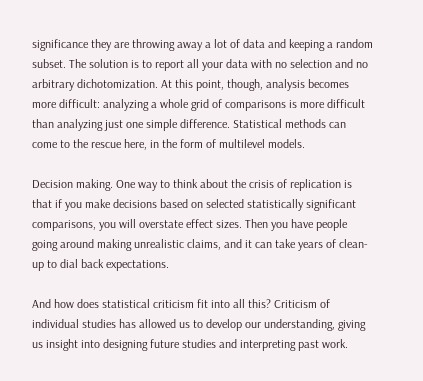significance they are throwing away a lot of data and keeping a random subset. The solution is to report all your data with no selection and no arbitrary dichotomization. At this point, though, analysis becomes more difficult: analyzing a whole grid of comparisons is more difficult than analyzing just one simple difference. Statistical methods can come to the rescue here, in the form of multilevel models.

Decision making. One way to think about the crisis of replication is that if you make decisions based on selected statistically significant comparisons, you will overstate effect sizes. Then you have people going around making unrealistic claims, and it can take years of clean-up to dial back expectations.

And how does statistical criticism fit into all this? Criticism of individual studies has allowed us to develop our understanding, giving us insight into designing future studies and interpreting past work.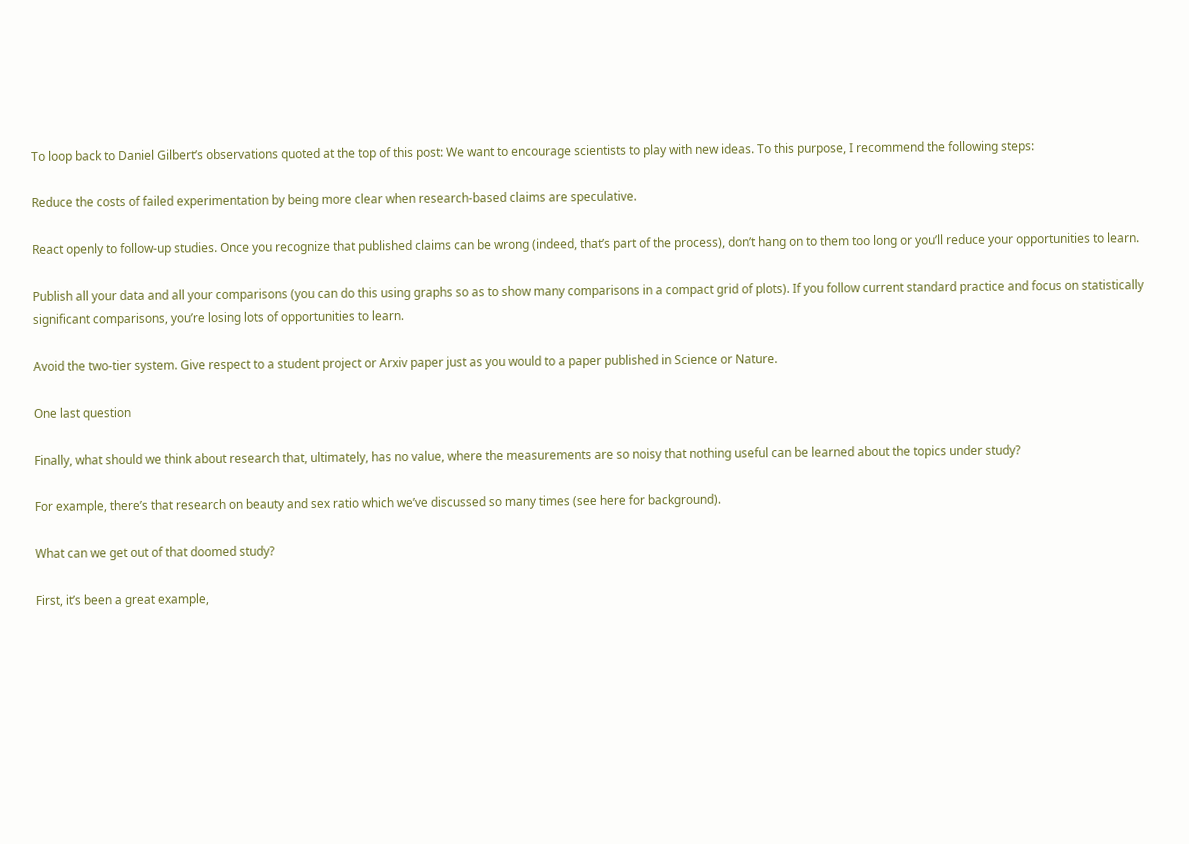To loop back to Daniel Gilbert’s observations quoted at the top of this post: We want to encourage scientists to play with new ideas. To this purpose, I recommend the following steps:

Reduce the costs of failed experimentation by being more clear when research-based claims are speculative.

React openly to follow-up studies. Once you recognize that published claims can be wrong (indeed, that’s part of the process), don’t hang on to them too long or you’ll reduce your opportunities to learn.

Publish all your data and all your comparisons (you can do this using graphs so as to show many comparisons in a compact grid of plots). If you follow current standard practice and focus on statistically significant comparisons, you’re losing lots of opportunities to learn.

Avoid the two-tier system. Give respect to a student project or Arxiv paper just as you would to a paper published in Science or Nature.

One last question

Finally, what should we think about research that, ultimately, has no value, where the measurements are so noisy that nothing useful can be learned about the topics under study?

For example, there’s that research on beauty and sex ratio which we’ve discussed so many times (see here for background).

What can we get out of that doomed study?

First, it’s been a great example,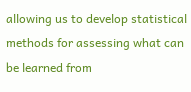allowing us to develop statistical methods for assessing what can be learned from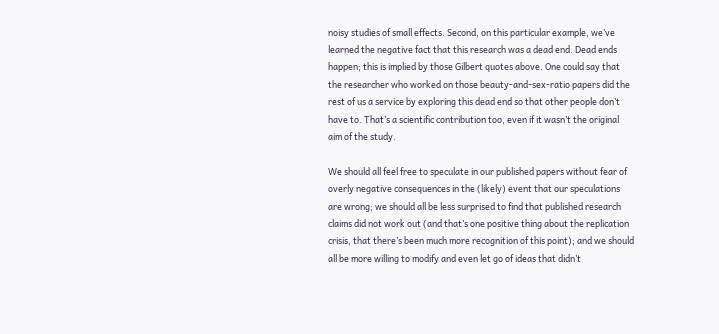noisy studies of small effects. Second, on this particular example, we’ve learned the negative fact that this research was a dead end. Dead ends happen; this is implied by those Gilbert quotes above. One could say that the researcher who worked on those beauty-and-sex-ratio papers did the rest of us a service by exploring this dead end so that other people don’t have to. That’s a scientific contribution too, even if it wasn’t the original aim of the study.

We should all feel free to speculate in our published papers without fear of overly negative consequences in the (likely) event that our speculations are wrong; we should all be less surprised to find that published research claims did not work out (and that’s one positive thing about the replication crisis, that there’s been much more recognition of this point); and we should all be more willing to modify and even let go of ideas that didn’t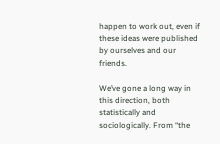happen to work out, even if these ideas were published by ourselves and our friends.

We’ve gone a long way in this direction, both statistically and sociologically. From “the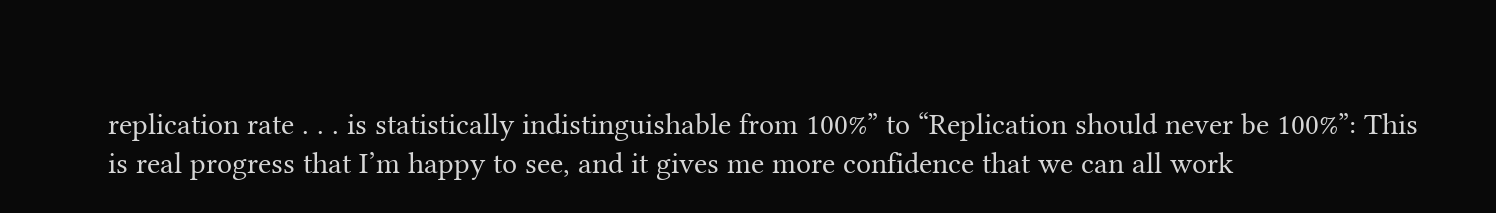replication rate . . . is statistically indistinguishable from 100%” to “Replication should never be 100%”: This is real progress that I’m happy to see, and it gives me more confidence that we can all work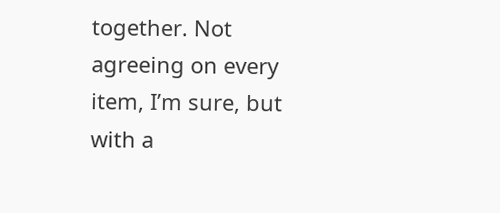together. Not agreeing on every item, I’m sure, but with a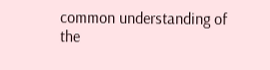common understanding of the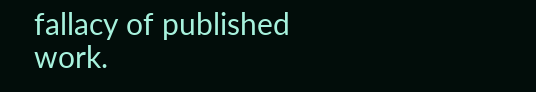fallacy of published work.